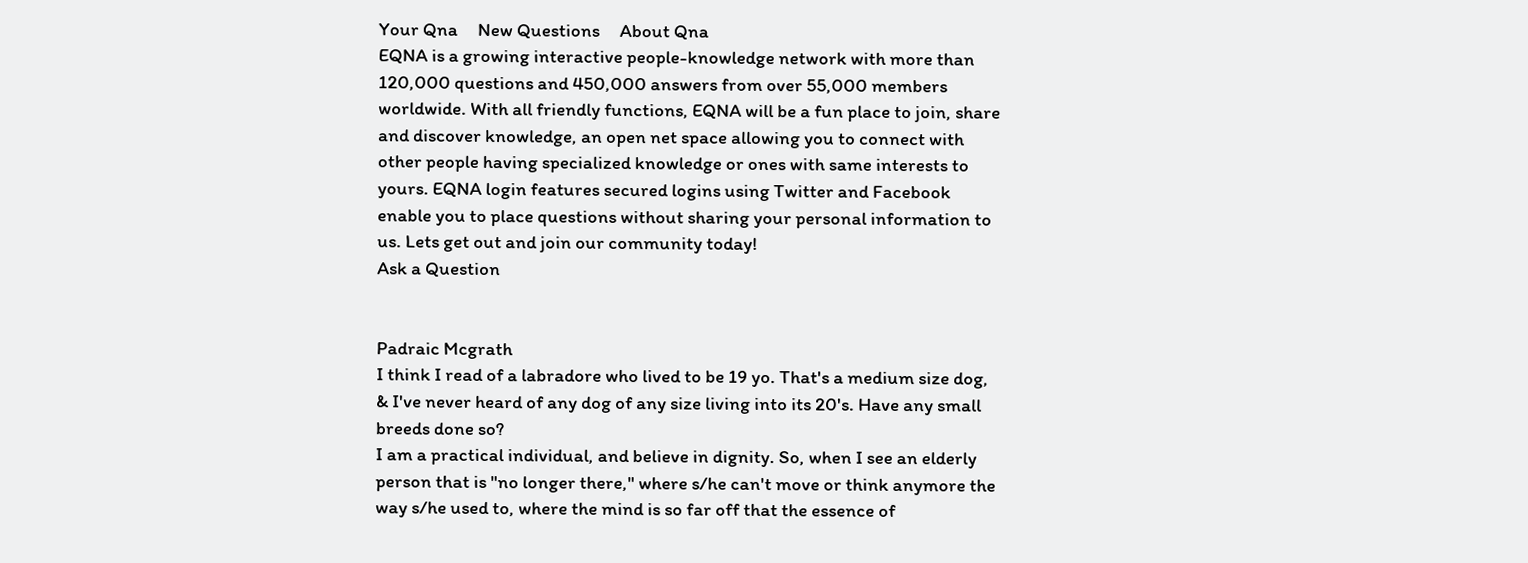Your Qna     New Questions     About Qna
EQNA is a growing interactive people-knowledge network with more than 120,000 questions and 450,000 answers from over 55,000 members worldwide. With all friendly functions, EQNA will be a fun place to join, share and discover knowledge, an open net space allowing you to connect with other people having specialized knowledge or ones with same interests to yours. EQNA login features secured logins using Twitter and Facebook enable you to place questions without sharing your personal information to us. Lets get out and join our community today!
Ask a Question


Padraic Mcgrath
I think I read of a labradore who lived to be 19 yo. That's a medium size dog, & I've never heard of any dog of any size living into its 20's. Have any small breeds done so?
I am a practical individual, and believe in dignity. So, when I see an elderly person that is "no longer there," where s/he can't move or think anymore the way s/he used to, where the mind is so far off that the essence of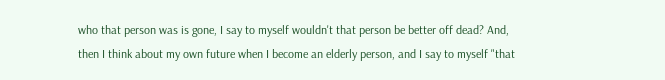who that person was is gone, I say to myself wouldn't that person be better off dead? And, then I think about my own future when I become an elderly person, and I say to myself "that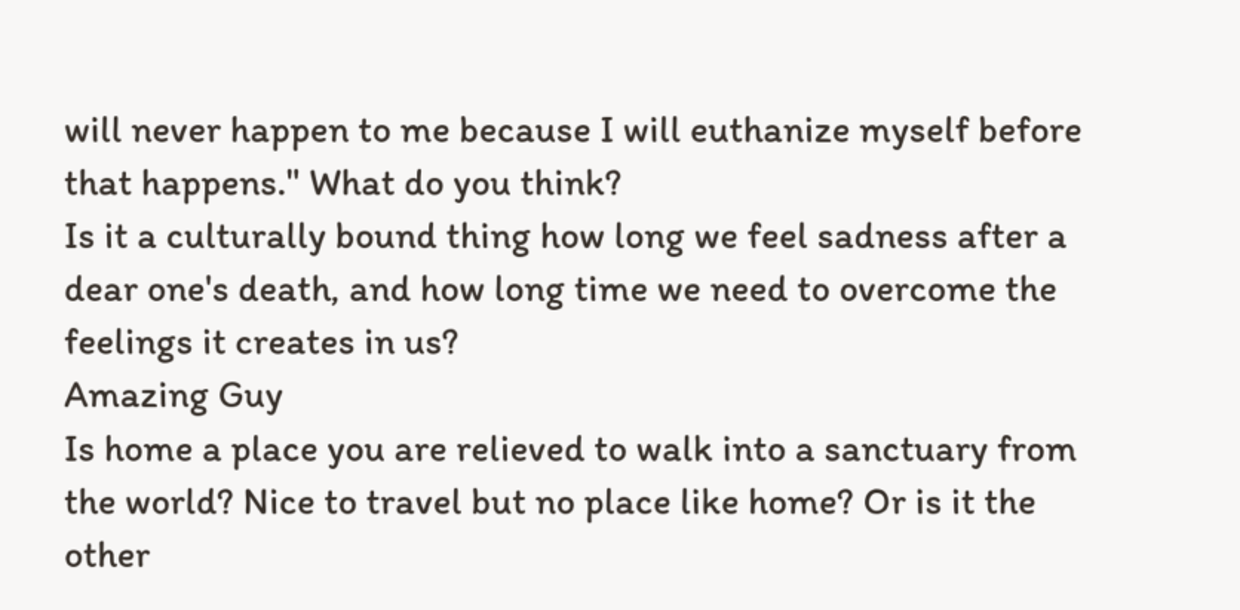will never happen to me because I will euthanize myself before that happens." What do you think?
Is it a culturally bound thing how long we feel sadness after a dear one's death, and how long time we need to overcome the feelings it creates in us?
Amazing Guy
Is home a place you are relieved to walk into a sanctuary from the world? Nice to travel but no place like home? Or is it the other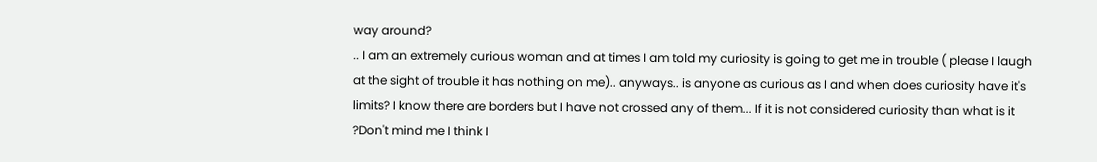way around?
.. I am an extremely curious woman and at times I am told my curiosity is going to get me in trouble ( please I laugh at the sight of trouble it has nothing on me).. anyways.. is anyone as curious as I and when does curiosity have it's limits? I know there are borders but I have not crossed any of them... If it is not considered curiosity than what is it ?Don't mind me I think I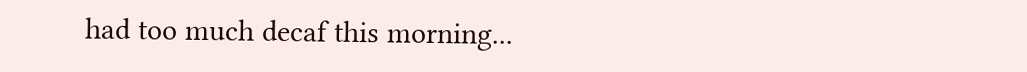had too much decaf this morning...